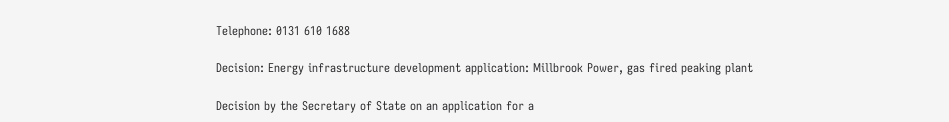Telephone: 0131 610 1688

Decision: Energy infrastructure development application: Millbrook Power, gas fired peaking plant

Decision by the Secretary of State on an application for a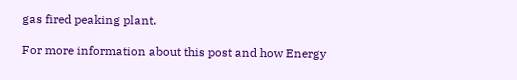gas fired peaking plant.

For more information about this post and how Energy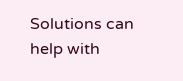Solutions can help with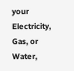your Electricity, Gas, or Water,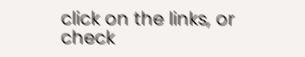click on the links, or check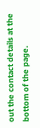out the contact details at the bottom of the page.